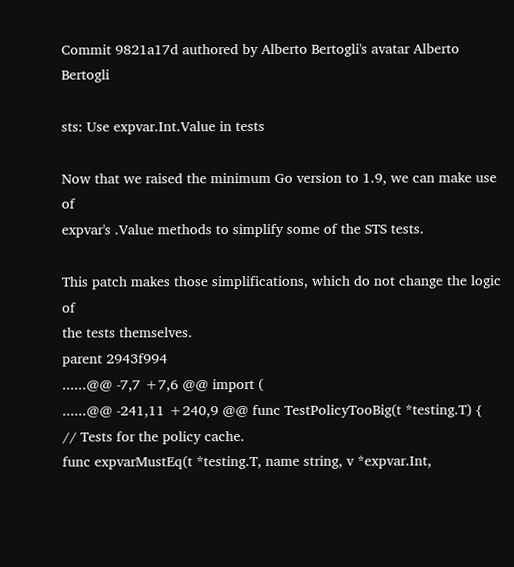Commit 9821a17d authored by Alberto Bertogli's avatar Alberto Bertogli

sts: Use expvar.Int.Value in tests

Now that we raised the minimum Go version to 1.9, we can make use of
expvar's .Value methods to simplify some of the STS tests.

This patch makes those simplifications, which do not change the logic of
the tests themselves.
parent 2943f994
......@@ -7,7 +7,6 @@ import (
......@@ -241,11 +240,9 @@ func TestPolicyTooBig(t *testing.T) {
// Tests for the policy cache.
func expvarMustEq(t *testing.T, name string, v *expvar.Int,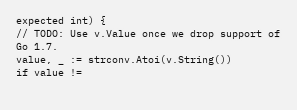expected int) {
// TODO: Use v.Value once we drop support of Go 1.7.
value, _ := strconv.Atoi(v.String())
if value !=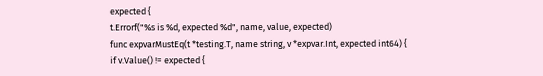expected {
t.Errorf("%s is %d, expected %d", name, value, expected)
func expvarMustEq(t *testing.T, name string, v *expvar.Int, expected int64) {
if v.Value() != expected {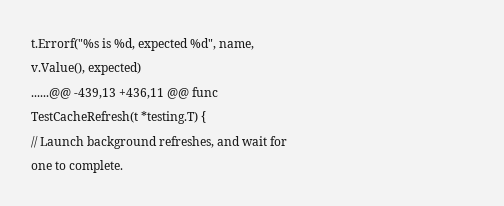t.Errorf("%s is %d, expected %d", name, v.Value(), expected)
......@@ -439,13 +436,11 @@ func TestCacheRefresh(t *testing.T) {
// Launch background refreshes, and wait for one to complete.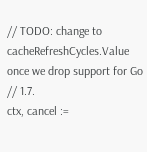// TODO: change to cacheRefreshCycles.Value once we drop support for Go
// 1.7.
ctx, cancel :=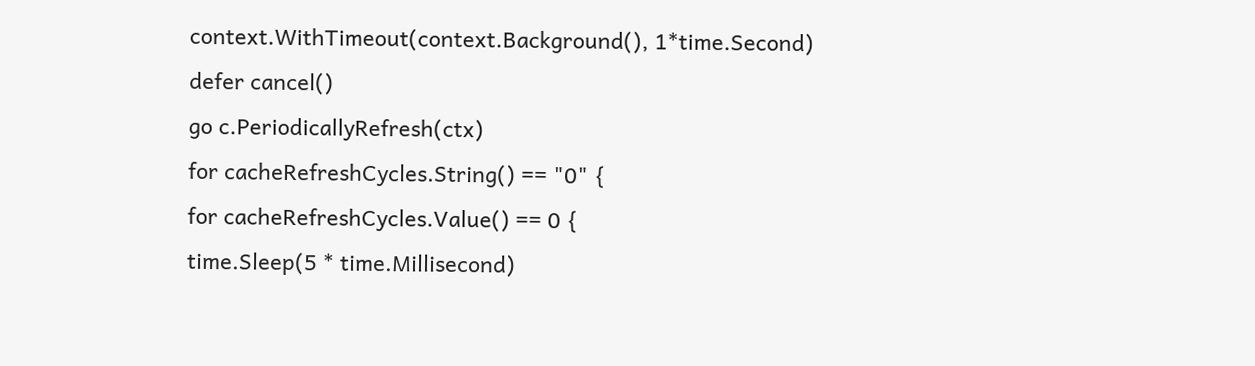context.WithTimeout(context.Background(), 1*time.Second)
defer cancel()
go c.PeriodicallyRefresh(ctx)
for cacheRefreshCycles.String() == "0" {
for cacheRefreshCycles.Value() == 0 {
time.Sleep(5 * time.Millisecond)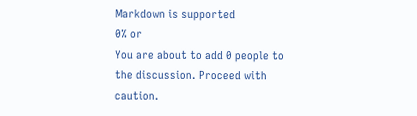Markdown is supported
0% or
You are about to add 0 people to the discussion. Proceed with caution.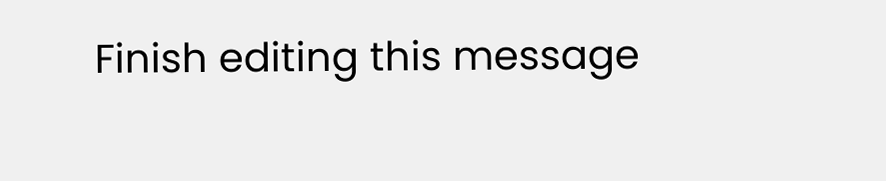Finish editing this message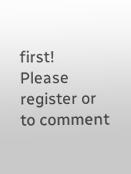first!
Please register or to comment